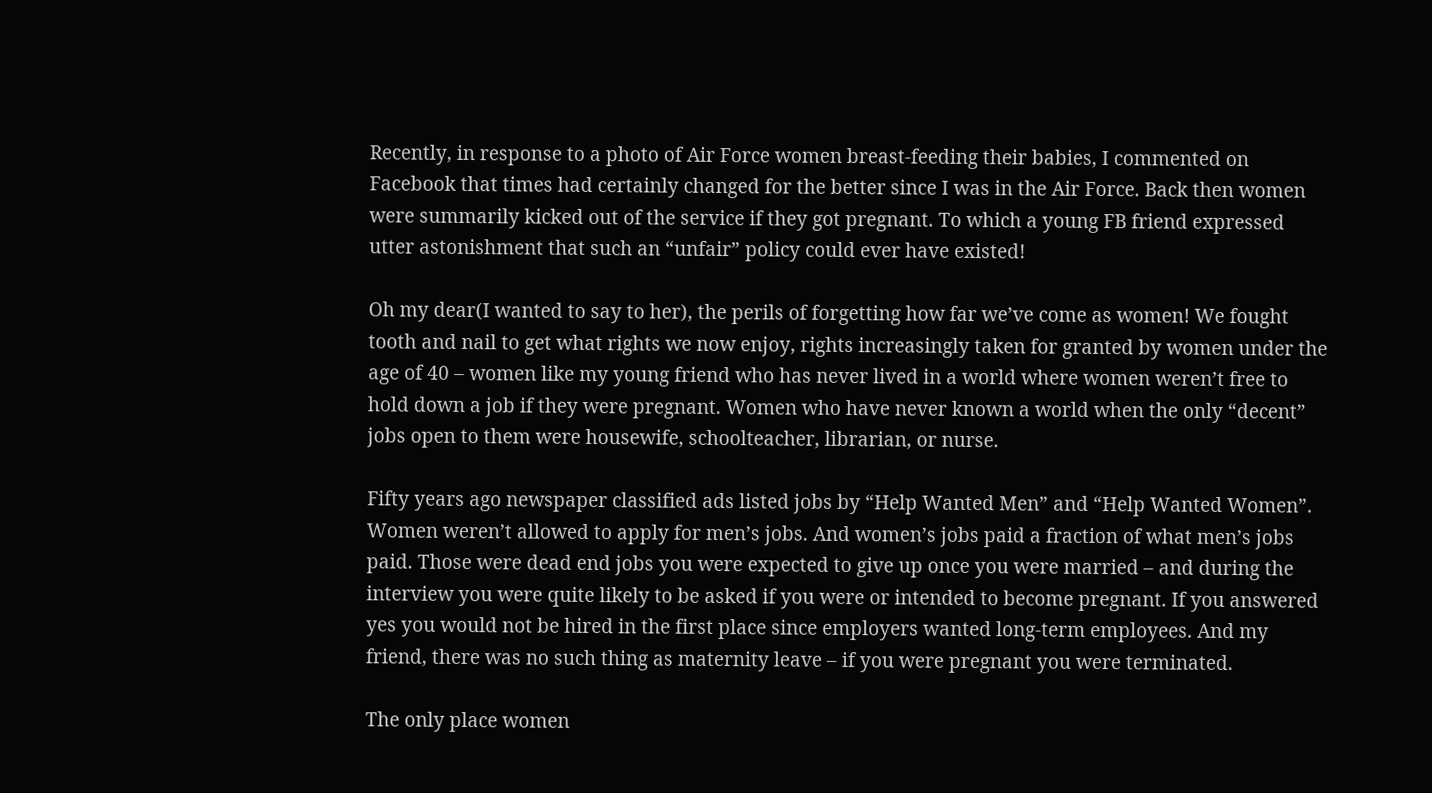Recently, in response to a photo of Air Force women breast-feeding their babies, I commented on Facebook that times had certainly changed for the better since I was in the Air Force. Back then women were summarily kicked out of the service if they got pregnant. To which a young FB friend expressed utter astonishment that such an “unfair” policy could ever have existed!

Oh my dear(I wanted to say to her), the perils of forgetting how far we’ve come as women! We fought tooth and nail to get what rights we now enjoy, rights increasingly taken for granted by women under the age of 40 – women like my young friend who has never lived in a world where women weren’t free to hold down a job if they were pregnant. Women who have never known a world when the only “decent” jobs open to them were housewife, schoolteacher, librarian, or nurse.

Fifty years ago newspaper classified ads listed jobs by “Help Wanted Men” and “Help Wanted Women”. Women weren’t allowed to apply for men’s jobs. And women’s jobs paid a fraction of what men’s jobs paid. Those were dead end jobs you were expected to give up once you were married – and during the interview you were quite likely to be asked if you were or intended to become pregnant. If you answered yes you would not be hired in the first place since employers wanted long-term employees. And my friend, there was no such thing as maternity leave – if you were pregnant you were terminated.

The only place women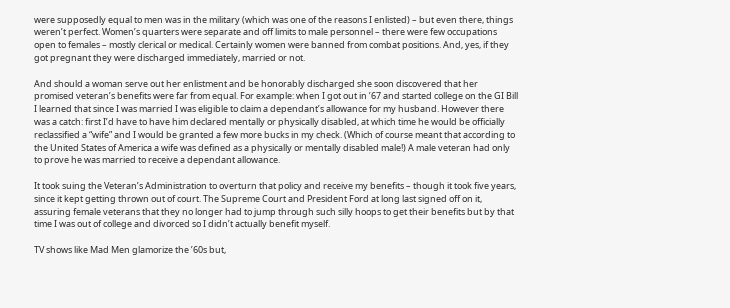were supposedly equal to men was in the military (which was one of the reasons I enlisted) – but even there, things weren’t perfect. Women’s quarters were separate and off limits to male personnel – there were few occupations open to females – mostly clerical or medical. Certainly women were banned from combat positions. And, yes, if they got pregnant they were discharged immediately, married or not.

And should a woman serve out her enlistment and be honorably discharged she soon discovered that her promised veteran’s benefits were far from equal. For example: when I got out in ’67 and started college on the GI Bill I learned that since I was married I was eligible to claim a dependant’s allowance for my husband. However there was a catch: first I’d have to have him declared mentally or physically disabled, at which time he would be officially reclassified a “wife” and I would be granted a few more bucks in my check. (Which of course meant that according to the United States of America a wife was defined as a physically or mentally disabled male!) A male veteran had only to prove he was married to receive a dependant allowance.

It took suing the Veteran’s Administration to overturn that policy and receive my benefits – though it took five years, since it kept getting thrown out of court. The Supreme Court and President Ford at long last signed off on it, assuring female veterans that they no longer had to jump through such silly hoops to get their benefits but by that time I was out of college and divorced so I didn’t actually benefit myself.

TV shows like Mad Men glamorize the ’60s but,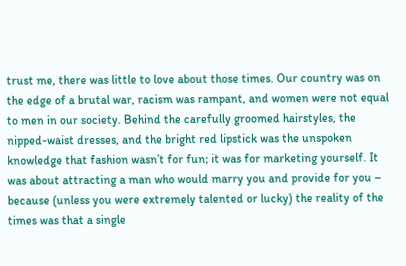trust me, there was little to love about those times. Our country was on the edge of a brutal war, racism was rampant, and women were not equal to men in our society. Behind the carefully groomed hairstyles, the nipped-waist dresses, and the bright red lipstick was the unspoken knowledge that fashion wasn’t for fun; it was for marketing yourself. It was about attracting a man who would marry you and provide for you – because (unless you were extremely talented or lucky) the reality of the times was that a single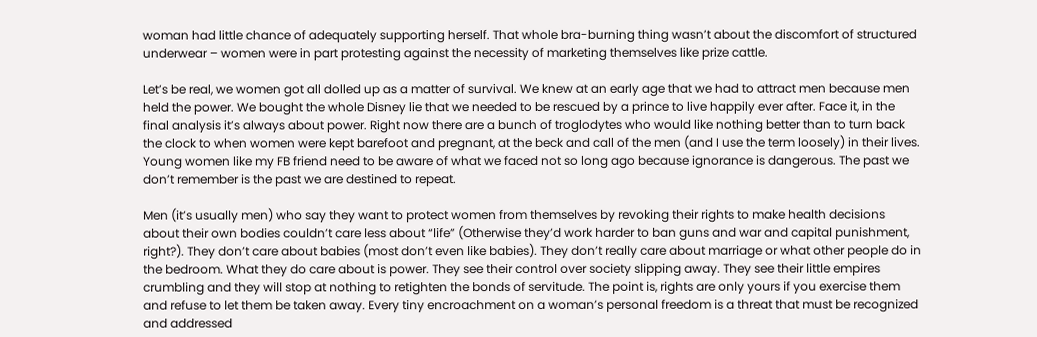woman had little chance of adequately supporting herself. That whole bra-burning thing wasn’t about the discomfort of structured underwear – women were in part protesting against the necessity of marketing themselves like prize cattle.

Let’s be real, we women got all dolled up as a matter of survival. We knew at an early age that we had to attract men because men held the power. We bought the whole Disney lie that we needed to be rescued by a prince to live happily ever after. Face it, in the final analysis it’s always about power. Right now there are a bunch of troglodytes who would like nothing better than to turn back the clock to when women were kept barefoot and pregnant, at the beck and call of the men (and I use the term loosely) in their lives. Young women like my FB friend need to be aware of what we faced not so long ago because ignorance is dangerous. The past we don’t remember is the past we are destined to repeat.

Men (it’s usually men) who say they want to protect women from themselves by revoking their rights to make health decisions about their own bodies couldn’t care less about “life” (Otherwise they’d work harder to ban guns and war and capital punishment, right?). They don’t care about babies (most don’t even like babies). They don’t really care about marriage or what other people do in the bedroom. What they do care about is power. They see their control over society slipping away. They see their little empires crumbling and they will stop at nothing to retighten the bonds of servitude. The point is, rights are only yours if you exercise them and refuse to let them be taken away. Every tiny encroachment on a woman’s personal freedom is a threat that must be recognized and addressed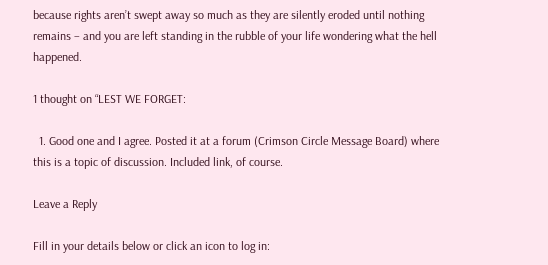because rights aren’t swept away so much as they are silently eroded until nothing remains – and you are left standing in the rubble of your life wondering what the hell happened.

1 thought on “LEST WE FORGET:

  1. Good one and I agree. Posted it at a forum (Crimson Circle Message Board) where this is a topic of discussion. Included link, of course.

Leave a Reply

Fill in your details below or click an icon to log in: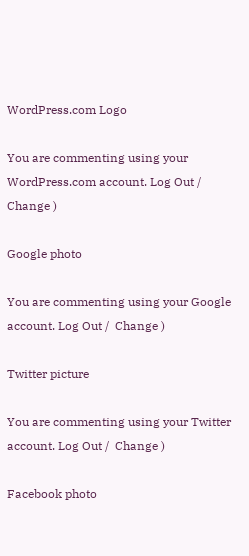WordPress.com Logo

You are commenting using your WordPress.com account. Log Out /  Change )

Google photo

You are commenting using your Google account. Log Out /  Change )

Twitter picture

You are commenting using your Twitter account. Log Out /  Change )

Facebook photo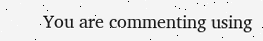You are commenting using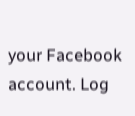your Facebook account. Log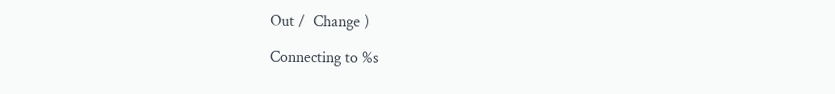Out /  Change )

Connecting to %s